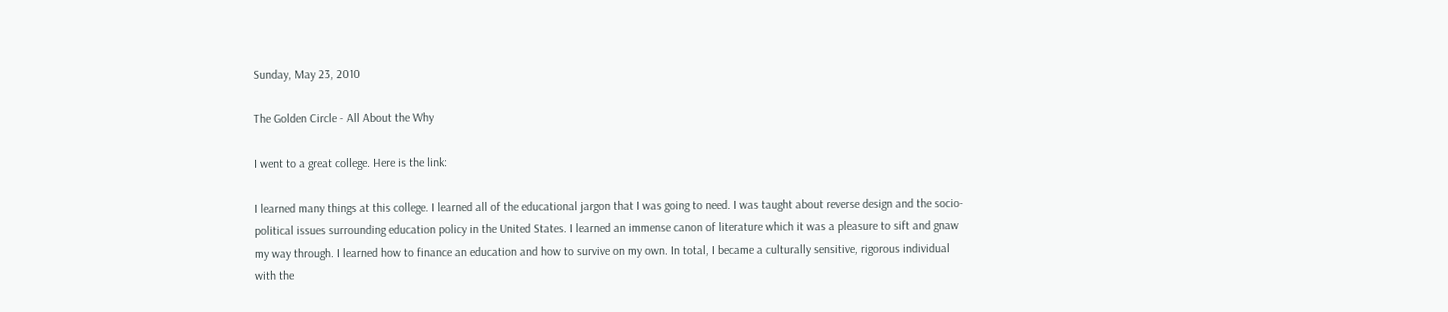Sunday, May 23, 2010

The Golden Circle - All About the Why

I went to a great college. Here is the link:

I learned many things at this college. I learned all of the educational jargon that I was going to need. I was taught about reverse design and the socio-political issues surrounding education policy in the United States. I learned an immense canon of literature which it was a pleasure to sift and gnaw my way through. I learned how to finance an education and how to survive on my own. In total, I became a culturally sensitive, rigorous individual with the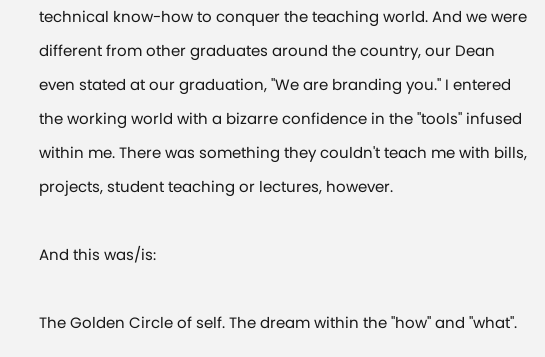technical know-how to conquer the teaching world. And we were different from other graduates around the country, our Dean even stated at our graduation, "We are branding you." I entered the working world with a bizarre confidence in the "tools" infused within me. There was something they couldn't teach me with bills, projects, student teaching or lectures, however.

And this was/is:

The Golden Circle of self. The dream within the "how" and "what".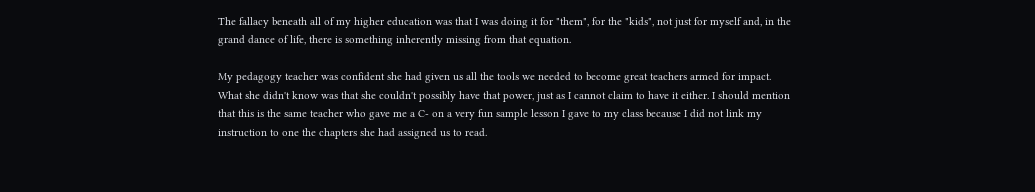The fallacy beneath all of my higher education was that I was doing it for "them", for the "kids", not just for myself and, in the grand dance of life, there is something inherently missing from that equation.

My pedagogy teacher was confident she had given us all the tools we needed to become great teachers armed for impact. What she didn't know was that she couldn't possibly have that power, just as I cannot claim to have it either. I should mention that this is the same teacher who gave me a C- on a very fun sample lesson I gave to my class because I did not link my instruction to one the chapters she had assigned us to read.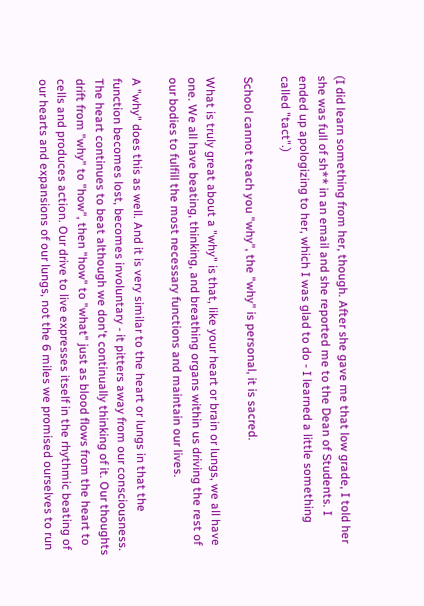(I did learn something from her, though. After she gave me that low grade, I told her she was full of sh** in an email and she reported me to the Dean of Students. I ended up apologizing to her, which I was glad to do - I learned a little something called "tact".)

School cannot teach you "why", the "why" is personal, it is sacred.

What is truly great about a "why" is that, like your heart or brain or lungs, we all have one. We all have beating, thinking, and breathing organs within us driving the rest of our bodies to fulfill the most necessary functions and maintain our lives.

A "why" does this as well. And it is very similar to the heart or lungs in that the function becomes lost, becomes involuntary - it pitters away from our consciousness. The heart continues to beat although we don't continually thinking of it. Our thoughts drift from "why" to "how", then "how" to "what" just as blood flows from the heart to cells and produces action. Our drive to live expresses itself in the rhythmic beating of our hearts and expansions of our lungs, not the 6 miles we promised ourselves to run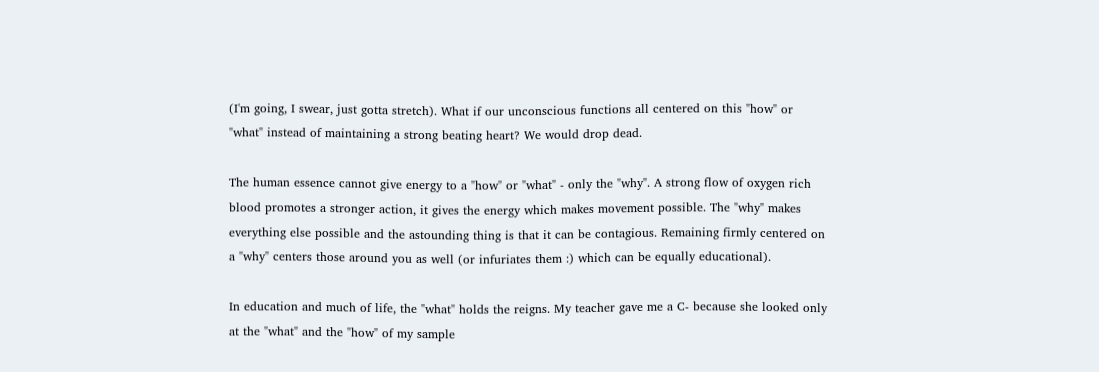(I'm going, I swear, just gotta stretch). What if our unconscious functions all centered on this "how" or "what" instead of maintaining a strong beating heart? We would drop dead.

The human essence cannot give energy to a "how" or "what" - only the "why". A strong flow of oxygen rich blood promotes a stronger action, it gives the energy which makes movement possible. The "why" makes everything else possible and the astounding thing is that it can be contagious. Remaining firmly centered on a "why" centers those around you as well (or infuriates them :) which can be equally educational).

In education and much of life, the "what" holds the reigns. My teacher gave me a C- because she looked only at the "what" and the "how" of my sample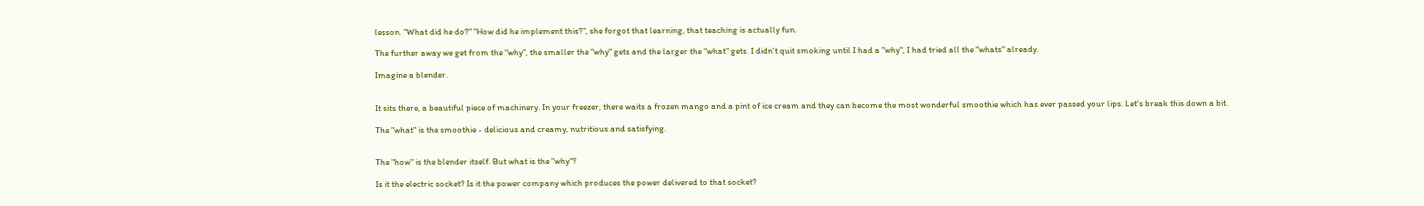lesson. "What did he do?" "How did he implement this?", she forgot that learning, that teaching is actually fun.

The further away we get from the "why", the smaller the "why" gets and the larger the "what" gets. I didn't quit smoking until I had a "why", I had tried all the "whats" already.

Imagine a blender.


It sits there, a beautiful piece of machinery. In your freezer, there waits a frozen mango and a pint of ice cream and they can become the most wonderful smoothie which has ever passed your lips. Let's break this down a bit.

The "what" is the smoothie - delicious and creamy, nutritious and satisfying.


The "how" is the blender itself. But what is the "why"?

Is it the electric socket? Is it the power company which produces the power delivered to that socket?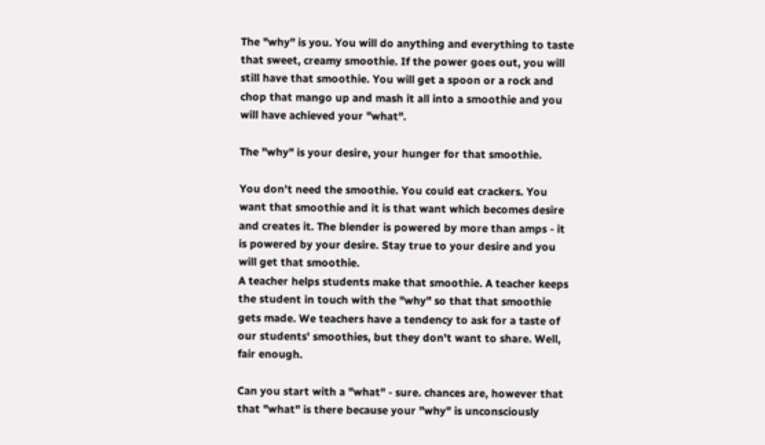The "why" is you. You will do anything and everything to taste that sweet, creamy smoothie. If the power goes out, you will still have that smoothie. You will get a spoon or a rock and chop that mango up and mash it all into a smoothie and you will have achieved your "what".

The "why" is your desire, your hunger for that smoothie.

You don't need the smoothie. You could eat crackers. You want that smoothie and it is that want which becomes desire and creates it. The blender is powered by more than amps - it is powered by your desire. Stay true to your desire and you will get that smoothie.
A teacher helps students make that smoothie. A teacher keeps the student in touch with the "why" so that that smoothie gets made. We teachers have a tendency to ask for a taste of our students' smoothies, but they don't want to share. Well, fair enough.

Can you start with a "what" - sure. chances are, however that that "what" is there because your "why" is unconsciously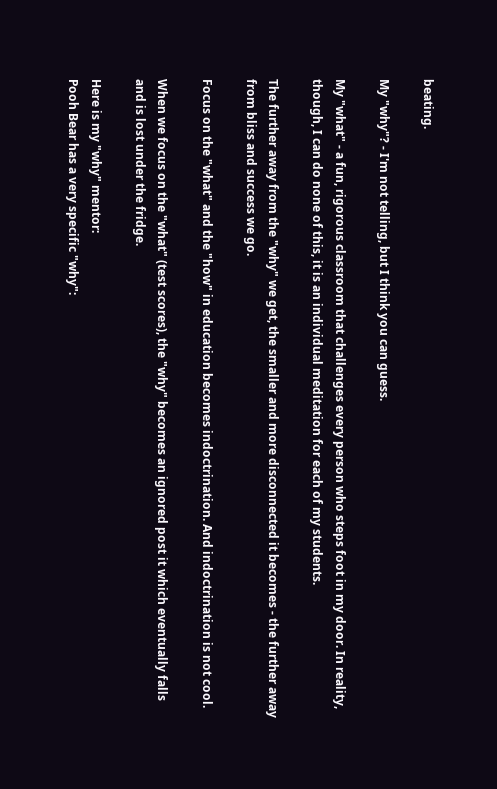beating.

My "why"? - I'm not telling, but I think you can guess.

My "what" - a fun, rigorous classroom that challenges every person who steps foot in my door. In reality, though, I can do none of this, it is an individual meditation for each of my students.

The further away from the "why" we get, the smaller and more disconnected it becomes - the further away from bliss and success we go.

Focus on the "what" and the "how" in education becomes indoctrination. And indoctrination is not cool.

When we focus on the "what" (test scores), the "why" becomes an ignored post it which eventually falls and is lost under the fridge.

Here is my "why" mentor:
Pooh Bear has a very specific "why":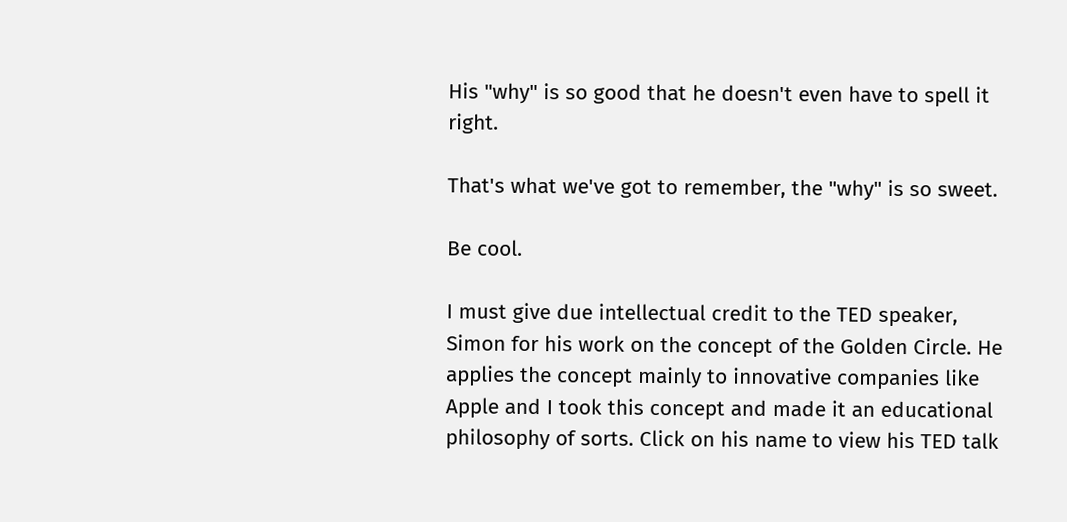His "why" is so good that he doesn't even have to spell it right.

That's what we've got to remember, the "why" is so sweet.

Be cool.

I must give due intellectual credit to the TED speaker, Simon for his work on the concept of the Golden Circle. He applies the concept mainly to innovative companies like Apple and I took this concept and made it an educational philosophy of sorts. Click on his name to view his TED talk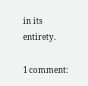in its entirety.

1 comment: